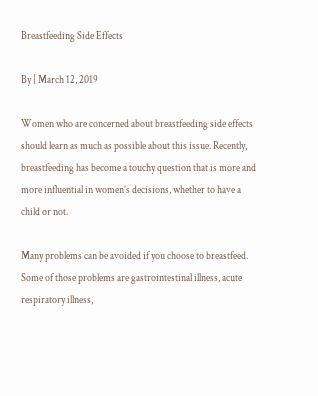Breastfeeding Side Effects

By | March 12, 2019

Women who are concerned about breastfeeding side effects should learn as much as possible about this issue. Recently, breastfeeding has become a touchy question that is more and more influential in women’s decisions, whether to have a child or not.

Many problems can be avoided if you choose to breastfeed. Some of those problems are gastrointestinal illness, acute respiratory illness,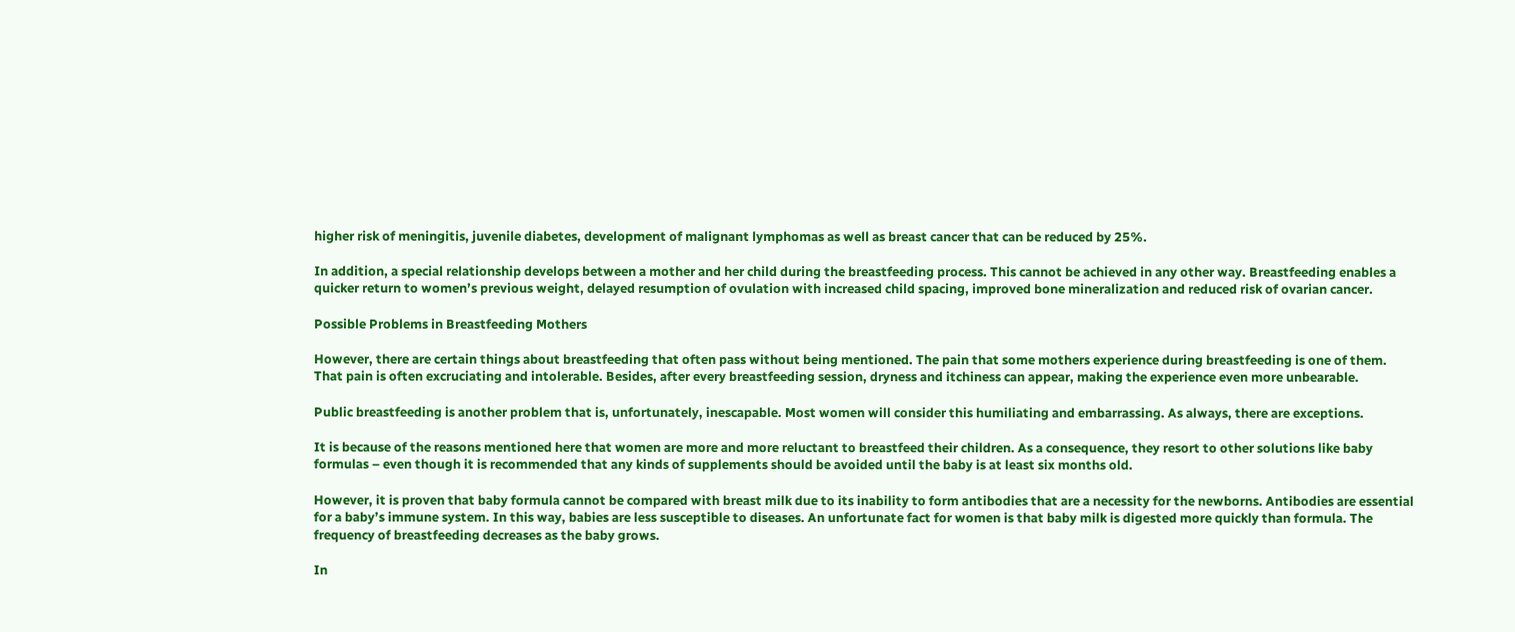higher risk of meningitis, juvenile diabetes, development of malignant lymphomas as well as breast cancer that can be reduced by 25%.

In addition, a special relationship develops between a mother and her child during the breastfeeding process. This cannot be achieved in any other way. Breastfeeding enables a quicker return to women’s previous weight, delayed resumption of ovulation with increased child spacing, improved bone mineralization and reduced risk of ovarian cancer.

Possible Problems in Breastfeeding Mothers

However, there are certain things about breastfeeding that often pass without being mentioned. The pain that some mothers experience during breastfeeding is one of them. That pain is often excruciating and intolerable. Besides, after every breastfeeding session, dryness and itchiness can appear, making the experience even more unbearable.

Public breastfeeding is another problem that is, unfortunately, inescapable. Most women will consider this humiliating and embarrassing. As always, there are exceptions.

It is because of the reasons mentioned here that women are more and more reluctant to breastfeed their children. As a consequence, they resort to other solutions like baby formulas – even though it is recommended that any kinds of supplements should be avoided until the baby is at least six months old.

However, it is proven that baby formula cannot be compared with breast milk due to its inability to form antibodies that are a necessity for the newborns. Antibodies are essential for a baby’s immune system. In this way, babies are less susceptible to diseases. An unfortunate fact for women is that baby milk is digested more quickly than formula. The frequency of breastfeeding decreases as the baby grows.

In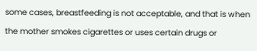some cases, breastfeeding is not acceptable, and that is when the mother smokes cigarettes or uses certain drugs or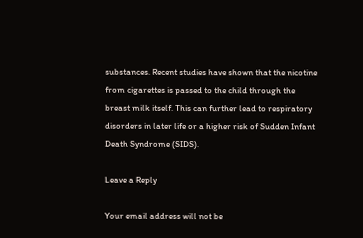substances. Recent studies have shown that the nicotine from cigarettes is passed to the child through the breast milk itself. This can further lead to respiratory disorders in later life or a higher risk of Sudden Infant Death Syndrome (SIDS).

Leave a Reply

Your email address will not be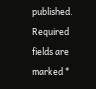published. Required fields are marked *